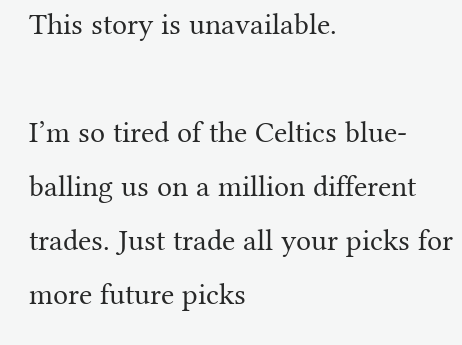This story is unavailable.

I’m so tired of the Celtics blue-balling us on a million different trades. Just trade all your picks for more future picks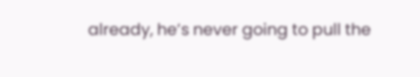already, he’s never going to pull the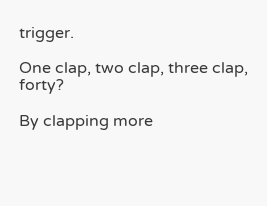trigger.

One clap, two clap, three clap, forty?

By clapping more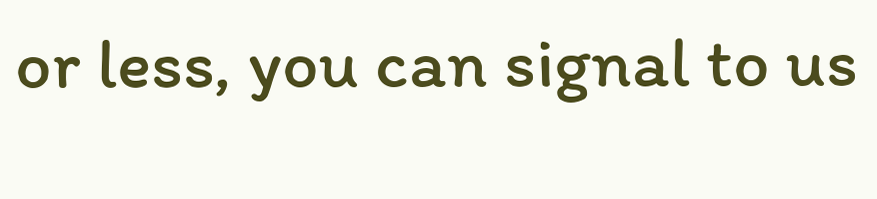or less, you can signal to us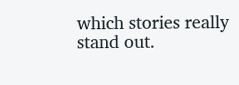which stories really stand out.